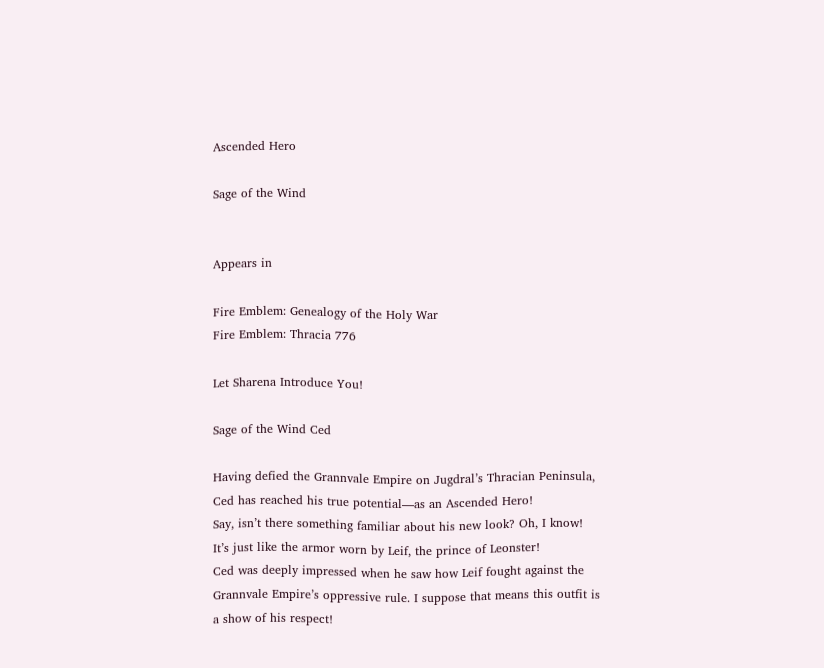Ascended Hero

Sage of the Wind


Appears in

Fire Emblem: Genealogy of the Holy War
Fire Emblem: Thracia 776

Let Sharena Introduce You!

Sage of the Wind Ced

Having defied the Grannvale Empire on Jugdral’s Thracian Peninsula, Ced has reached his true potential—as an Ascended Hero!
Say, isn’t there something familiar about his new look? Oh, I know! It’s just like the armor worn by Leif, the prince of Leonster!
Ced was deeply impressed when he saw how Leif fought against the Grannvale Empire’s oppressive rule. I suppose that means this outfit is a show of his respect!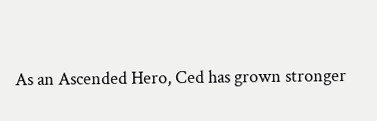As an Ascended Hero, Ced has grown stronger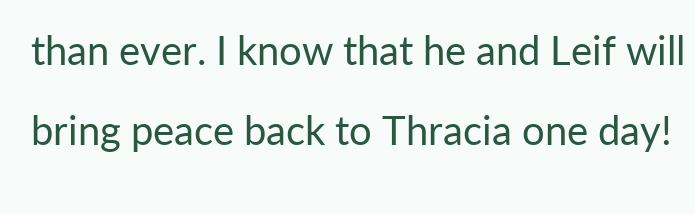than ever. I know that he and Leif will bring peace back to Thracia one day!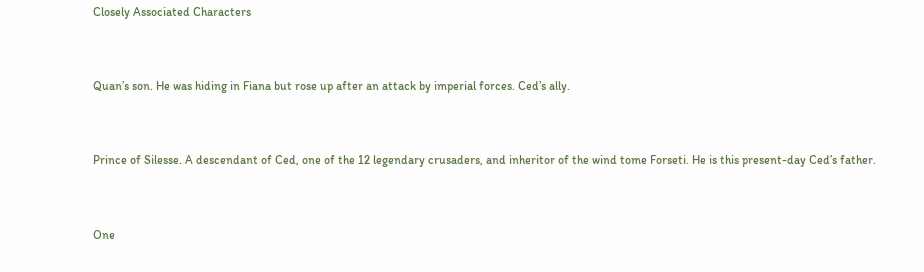Closely Associated Characters


Quan’s son. He was hiding in Fiana but rose up after an attack by imperial forces. Ced’s ally.


Prince of Silesse. A descendant of Ced, one of the 12 legendary crusaders, and inheritor of the wind tome Forseti. He is this present-day Ced’s father.


One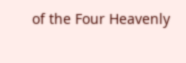of the Four Heavenly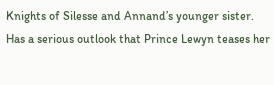Knights of Silesse and Annand’s younger sister. Has a serious outlook that Prince Lewyn teases her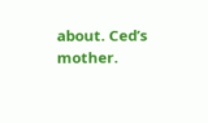about. Ced’s mother.